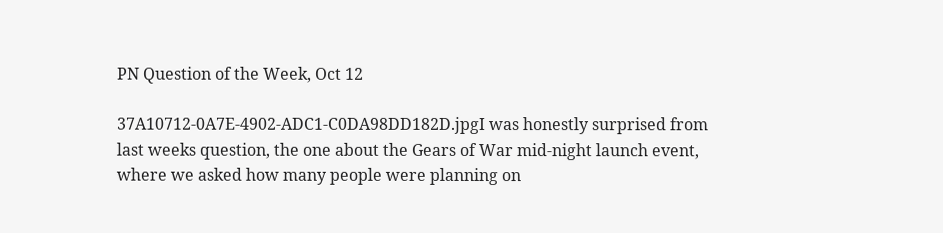PN Question of the Week, Oct 12

37A10712-0A7E-4902-ADC1-C0DA98DD182D.jpgI was honestly surprised from last weeks question, the one about the Gears of War mid-night launch event, where we asked how many people were planning on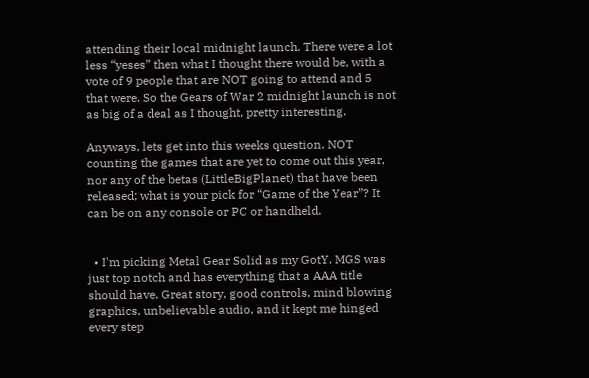attending their local midnight launch. There were a lot less “yeses” then what I thought there would be, with a vote of 9 people that are NOT going to attend and 5 that were. So the Gears of War 2 midnight launch is not as big of a deal as I thought, pretty interesting.

Anyways, lets get into this weeks question. NOT counting the games that are yet to come out this year, nor any of the betas (LittleBigPlanet) that have been released; what is your pick for “Game of the Year”? It can be on any console or PC or handheld.


  • I'm picking Metal Gear Solid as my GotY. MGS was just top notch and has everything that a AAA title should have. Great story, good controls, mind blowing graphics, unbelievable audio, and it kept me hinged every step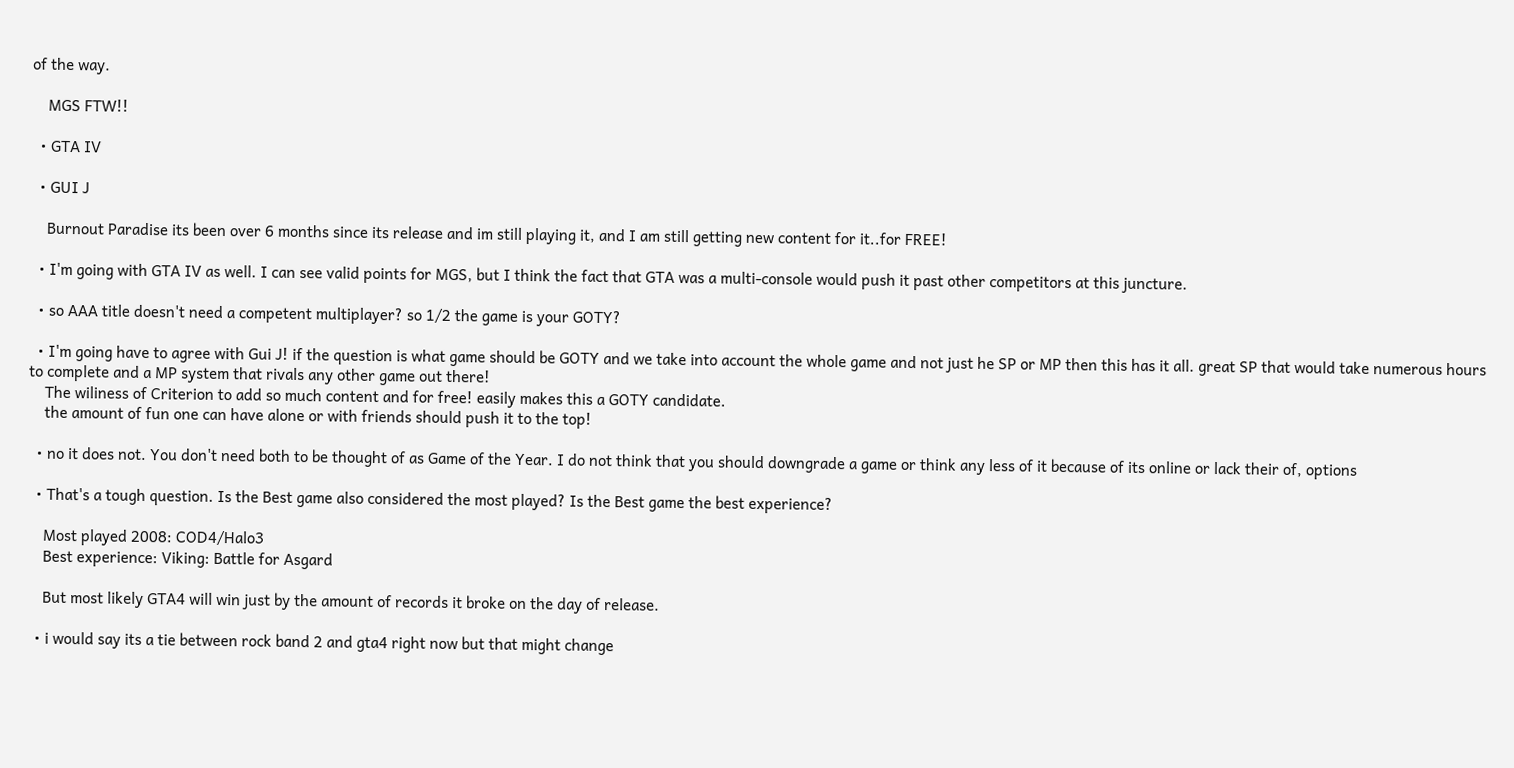of the way.

    MGS FTW!!

  • GTA IV

  • GUI J

    Burnout Paradise its been over 6 months since its release and im still playing it, and I am still getting new content for it..for FREE!

  • I'm going with GTA IV as well. I can see valid points for MGS, but I think the fact that GTA was a multi-console would push it past other competitors at this juncture.

  • so AAA title doesn't need a competent multiplayer? so 1/2 the game is your GOTY?

  • I'm going have to agree with Gui J! if the question is what game should be GOTY and we take into account the whole game and not just he SP or MP then this has it all. great SP that would take numerous hours to complete and a MP system that rivals any other game out there!
    The wiliness of Criterion to add so much content and for free! easily makes this a GOTY candidate.
    the amount of fun one can have alone or with friends should push it to the top!

  • no it does not. You don't need both to be thought of as Game of the Year. I do not think that you should downgrade a game or think any less of it because of its online or lack their of, options

  • That's a tough question. Is the Best game also considered the most played? Is the Best game the best experience?

    Most played 2008: COD4/Halo3
    Best experience: Viking: Battle for Asgard

    But most likely GTA4 will win just by the amount of records it broke on the day of release.

  • i would say its a tie between rock band 2 and gta4 right now but that might change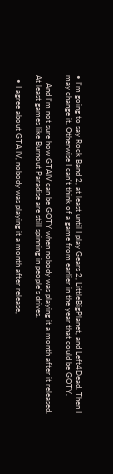• I'm going to say Rock Band 2, at least until I play Gears 2, LittleBigPlanet, and Left4Dead. Then I may change it. Otherwise I can't think of a game from earlier in the year that could be GOTY.

    And I'm not sure how GTAIV can be GOTY when nobody was playing it a month after it released. At least games like Burnout Paradise are still spinning in people's drives.

  • I agree about GTA IV, nobody was playing it a month after release,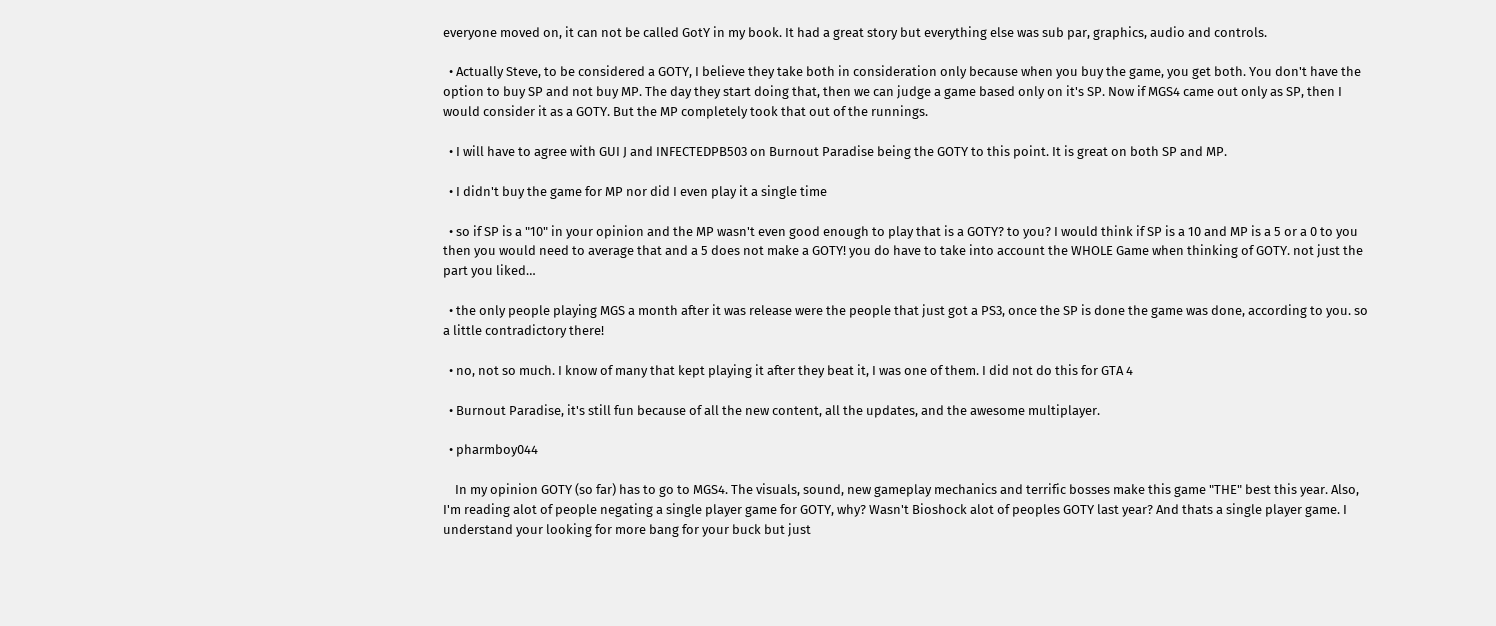everyone moved on, it can not be called GotY in my book. It had a great story but everything else was sub par, graphics, audio and controls.

  • Actually Steve, to be considered a GOTY, I believe they take both in consideration only because when you buy the game, you get both. You don't have the option to buy SP and not buy MP. The day they start doing that, then we can judge a game based only on it's SP. Now if MGS4 came out only as SP, then I would consider it as a GOTY. But the MP completely took that out of the runnings.

  • I will have to agree with GUI J and INFECTEDPB503 on Burnout Paradise being the GOTY to this point. It is great on both SP and MP.

  • I didn't buy the game for MP nor did I even play it a single time

  • so if SP is a "10" in your opinion and the MP wasn't even good enough to play that is a GOTY? to you? I would think if SP is a 10 and MP is a 5 or a 0 to you then you would need to average that and a 5 does not make a GOTY! you do have to take into account the WHOLE Game when thinking of GOTY. not just the part you liked…

  • the only people playing MGS a month after it was release were the people that just got a PS3, once the SP is done the game was done, according to you. so a little contradictory there!

  • no, not so much. I know of many that kept playing it after they beat it, I was one of them. I did not do this for GTA 4

  • Burnout Paradise, it's still fun because of all the new content, all the updates, and the awesome multiplayer.

  • pharmboy044

    In my opinion GOTY (so far) has to go to MGS4. The visuals, sound, new gameplay mechanics and terrific bosses make this game "THE" best this year. Also, I'm reading alot of people negating a single player game for GOTY, why? Wasn't Bioshock alot of peoples GOTY last year? And thats a single player game. I understand your looking for more bang for your buck but just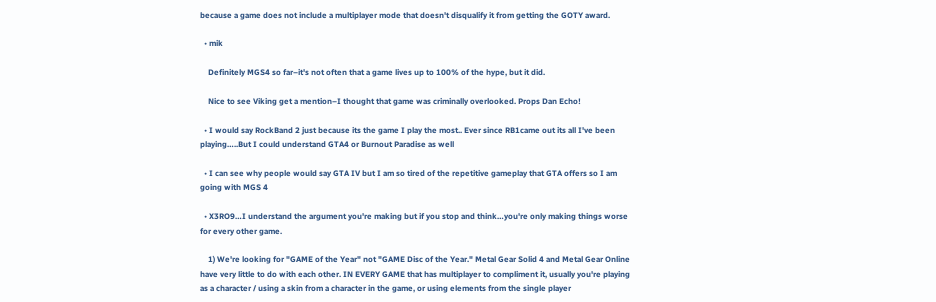because a game does not include a multiplayer mode that doesn't disqualify it from getting the GOTY award.

  • mik

    Definitely MGS4 so far–it's not often that a game lives up to 100% of the hype, but it did.

    Nice to see Viking get a mention–I thought that game was criminally overlooked. Props Dan Echo!

  • I would say RockBand 2 just because its the game I play the most.. Ever since RB1came out its all I've been playing…..But I could understand GTA4 or Burnout Paradise as well

  • I can see why people would say GTA IV but I am so tired of the repetitive gameplay that GTA offers so I am going with MGS 4

  • X3RO9…I understand the argument you're making but if you stop and think…you're only making things worse for every other game.

    1) We're looking for "GAME of the Year" not "GAME Disc of the Year." Metal Gear Solid 4 and Metal Gear Online have very little to do with each other. IN EVERY GAME that has multiplayer to compliment it, usually you're playing as a character / using a skin from a character in the game, or using elements from the single player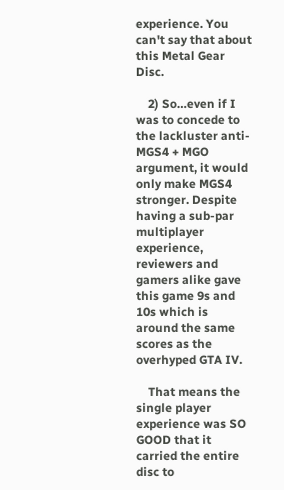experience. You can't say that about this Metal Gear Disc.

    2) So…even if I was to concede to the lackluster anti-MGS4 + MGO argument, it would only make MGS4 stronger. Despite having a sub-par multiplayer experience, reviewers and gamers alike gave this game 9s and 10s which is around the same scores as the overhyped GTA IV.

    That means the single player experience was SO GOOD that it carried the entire disc to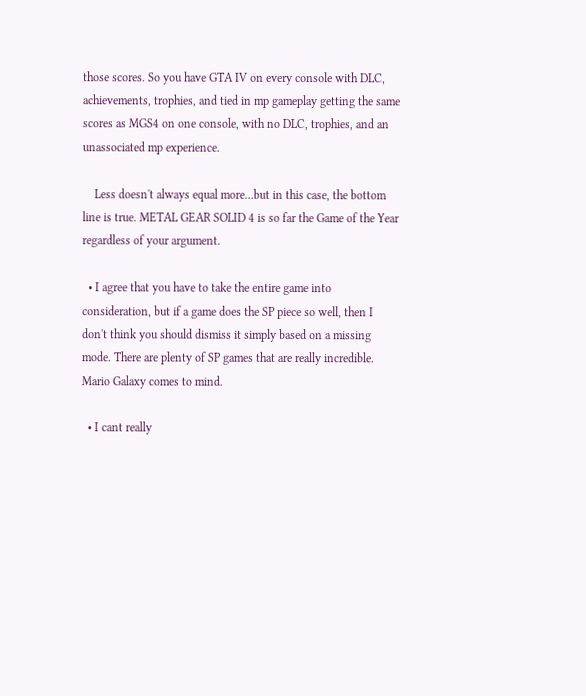those scores. So you have GTA IV on every console with DLC, achievements, trophies, and tied in mp gameplay getting the same scores as MGS4 on one console, with no DLC, trophies, and an unassociated mp experience.

    Less doesn't always equal more…but in this case, the bottom line is true. METAL GEAR SOLID 4 is so far the Game of the Year regardless of your argument.

  • I agree that you have to take the entire game into consideration, but if a game does the SP piece so well, then I don't think you should dismiss it simply based on a missing mode. There are plenty of SP games that are really incredible. Mario Galaxy comes to mind.

  • I cant really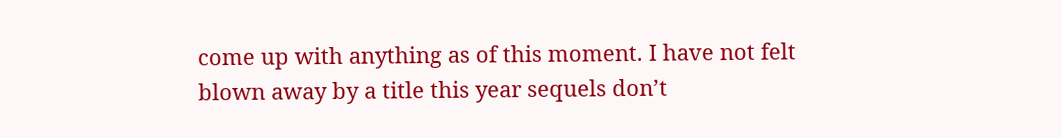come up with anything as of this moment. I have not felt blown away by a title this year sequels don’t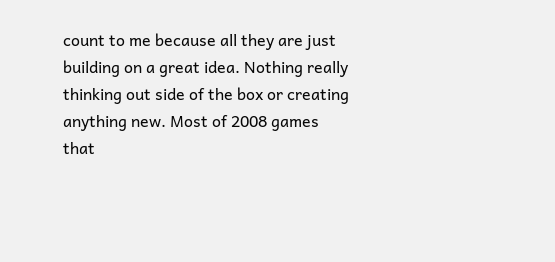count to me because all they are just building on a great idea. Nothing really thinking out side of the box or creating anything new. Most of 2008 games that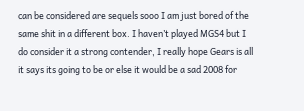can be considered are sequels sooo I am just bored of the same shit in a different box. I haven’t played MGS4 but I do consider it a strong contender, I really hope Gears is all it says its going to be or else it would be a sad 2008 for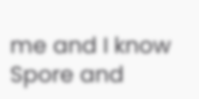me and I know Spore and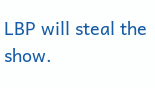LBP will steal the show.